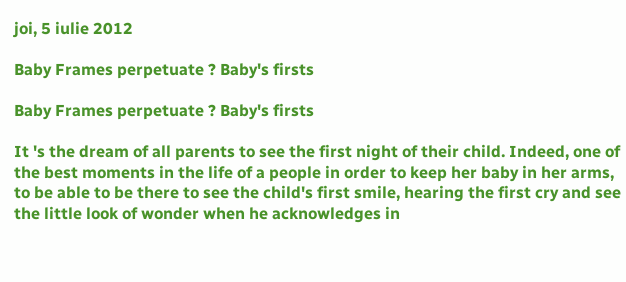joi, 5 iulie 2012

Baby Frames perpetuate ? Baby's firsts

Baby Frames perpetuate ? Baby's firsts

It 's the dream of all parents to see the first night of their child. Indeed, one of the best moments in the life of a people in order to keep her baby in her arms, to be able to be there to see the child's first smile, hearing the first cry and see the little look of wonder when he acknowledges in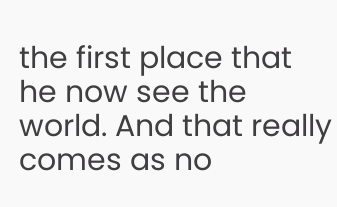the first place that he now see the world. And that really comes as no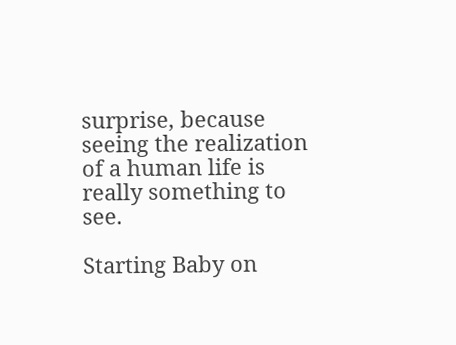surprise, because seeing the realization of a human life is really something to see.

Starting Baby on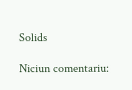Solids

Niciun comentariu: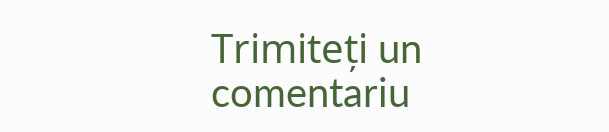Trimiteți un comentariu